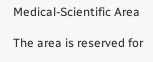Medical-Scientific Area

The area is reserved for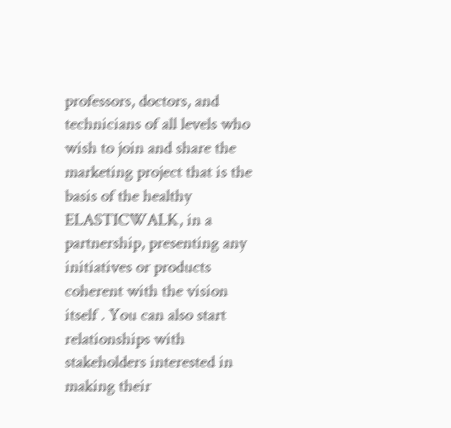professors, doctors, and technicians of all levels who wish to join and share the marketing project that is the basis of the healthy ELASTICWALK, in a partnership, presenting any initiatives or products coherent with the vision itself . You can also start relationships with stakeholders interested in making their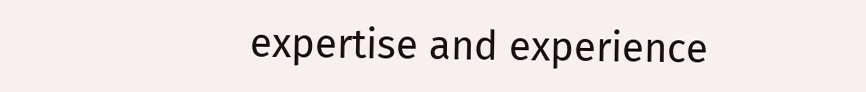expertise and experience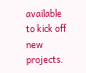available to kick off new projects.